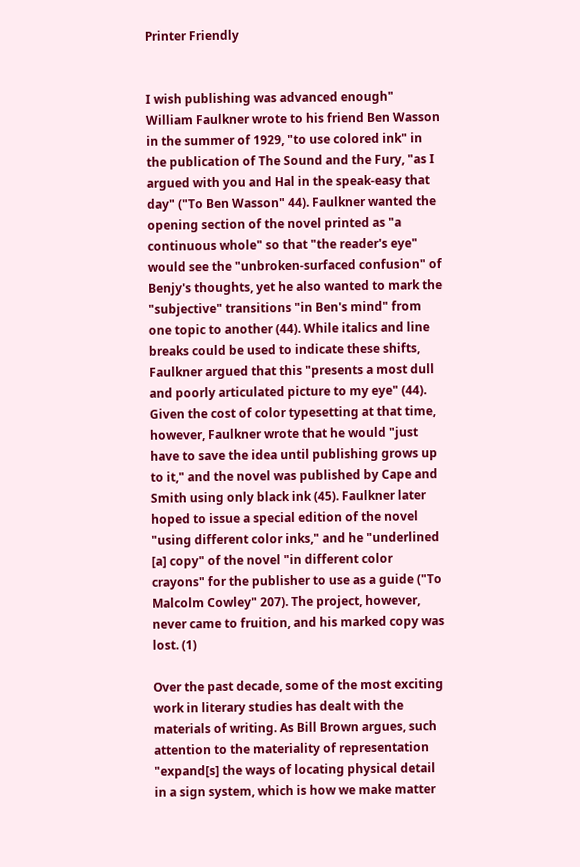Printer Friendly


I wish publishing was advanced enough" William Faulkner wrote to his friend Ben Wasson in the summer of 1929, "to use colored ink" in the publication of The Sound and the Fury, "as I argued with you and Hal in the speak-easy that day" ("To Ben Wasson" 44). Faulkner wanted the opening section of the novel printed as "a continuous whole" so that "the reader's eye" would see the "unbroken-surfaced confusion" of Benjy's thoughts, yet he also wanted to mark the "subjective" transitions "in Ben's mind" from one topic to another (44). While italics and line breaks could be used to indicate these shifts, Faulkner argued that this "presents a most dull and poorly articulated picture to my eye" (44). Given the cost of color typesetting at that time, however, Faulkner wrote that he would "just have to save the idea until publishing grows up to it," and the novel was published by Cape and Smith using only black ink (45). Faulkner later hoped to issue a special edition of the novel "using different color inks," and he "underlined [a] copy" of the novel "in different color crayons" for the publisher to use as a guide ("To Malcolm Cowley" 207). The project, however, never came to fruition, and his marked copy was lost. (1)

Over the past decade, some of the most exciting work in literary studies has dealt with the materials of writing. As Bill Brown argues, such attention to the materiality of representation "expand[s] the ways of locating physical detail in a sign system, which is how we make matter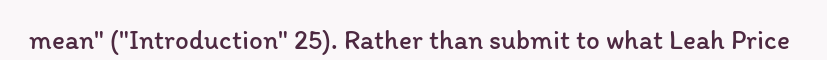mean" ("Introduction" 25). Rather than submit to what Leah Price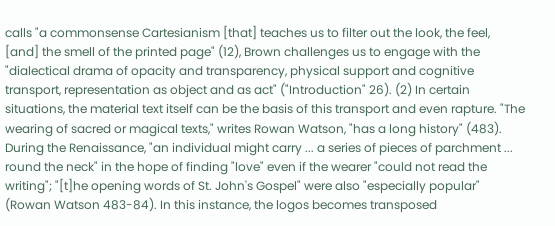calls "a commonsense Cartesianism [that] teaches us to filter out the look, the feel, [and] the smell of the printed page" (12), Brown challenges us to engage with the "dialectical drama of opacity and transparency, physical support and cognitive transport, representation as object and as act" ("Introduction" 26). (2) In certain situations, the material text itself can be the basis of this transport and even rapture. "The wearing of sacred or magical texts," writes Rowan Watson, "has a long history" (483). During the Renaissance, "an individual might carry ... a series of pieces of parchment ... round the neck" in the hope of finding "love" even if the wearer "could not read the writing"; "[t]he opening words of St. John's Gospel" were also "especially popular" (Rowan Watson 483-84). In this instance, the logos becomes transposed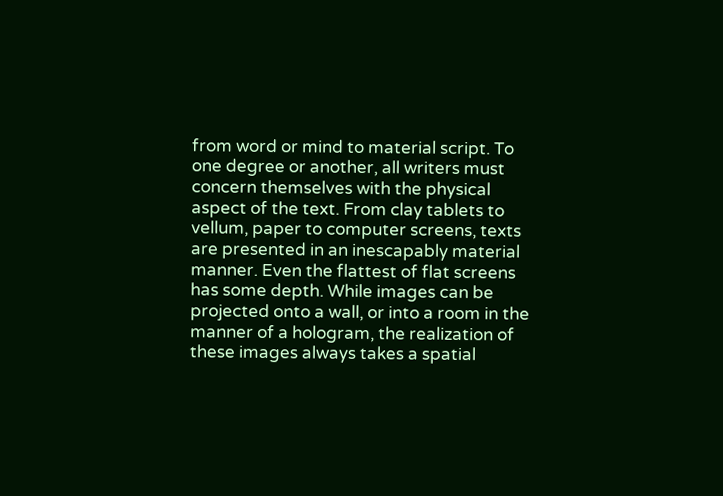from word or mind to material script. To one degree or another, all writers must concern themselves with the physical aspect of the text. From clay tablets to vellum, paper to computer screens, texts are presented in an inescapably material manner. Even the flattest of flat screens has some depth. While images can be projected onto a wall, or into a room in the manner of a hologram, the realization of these images always takes a spatial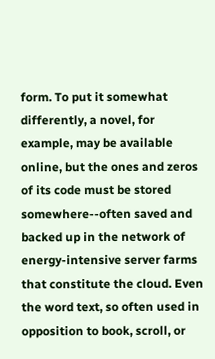form. To put it somewhat differently, a novel, for example, may be available online, but the ones and zeros of its code must be stored somewhere--often saved and backed up in the network of energy-intensive server farms that constitute the cloud. Even the word text, so often used in opposition to book, scroll, or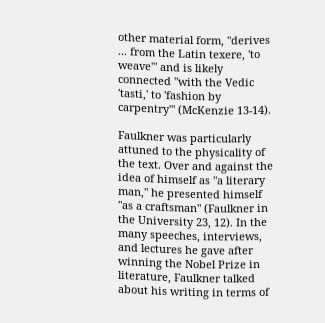other material form, "derives ... from the Latin texere, 'to weave'" and is likely connected "with the Vedic 'tasti,' to 'fashion by carpentry'" (McKenzie 13-14).

Faulkner was particularly attuned to the physicality of the text. Over and against the idea of himself as "a literary man," he presented himself "as a craftsman" (Faulkner in the University 23, 12). In the many speeches, interviews, and lectures he gave after winning the Nobel Prize in literature, Faulkner talked about his writing in terms of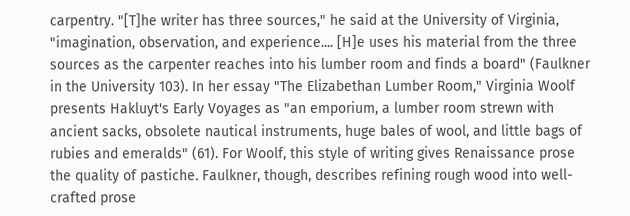carpentry. "[T]he writer has three sources," he said at the University of Virginia, "imagination, observation, and experience.... [H]e uses his material from the three sources as the carpenter reaches into his lumber room and finds a board" (Faulkner in the University 103). In her essay "The Elizabethan Lumber Room," Virginia Woolf presents Hakluyt's Early Voyages as "an emporium, a lumber room strewn with ancient sacks, obsolete nautical instruments, huge bales of wool, and little bags of rubies and emeralds" (61). For Woolf, this style of writing gives Renaissance prose the quality of pastiche. Faulkner, though, describes refining rough wood into well-crafted prose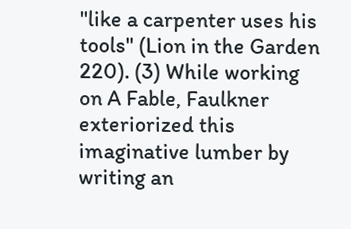"like a carpenter uses his tools" (Lion in the Garden 220). (3) While working on A Fable, Faulkner exteriorized this imaginative lumber by writing an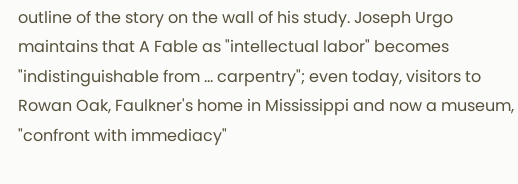outline of the story on the wall of his study. Joseph Urgo maintains that A Fable as "intellectual labor" becomes "indistinguishable from ... carpentry"; even today, visitors to Rowan Oak, Faulkner's home in Mississippi and now a museum, "confront with immediacy"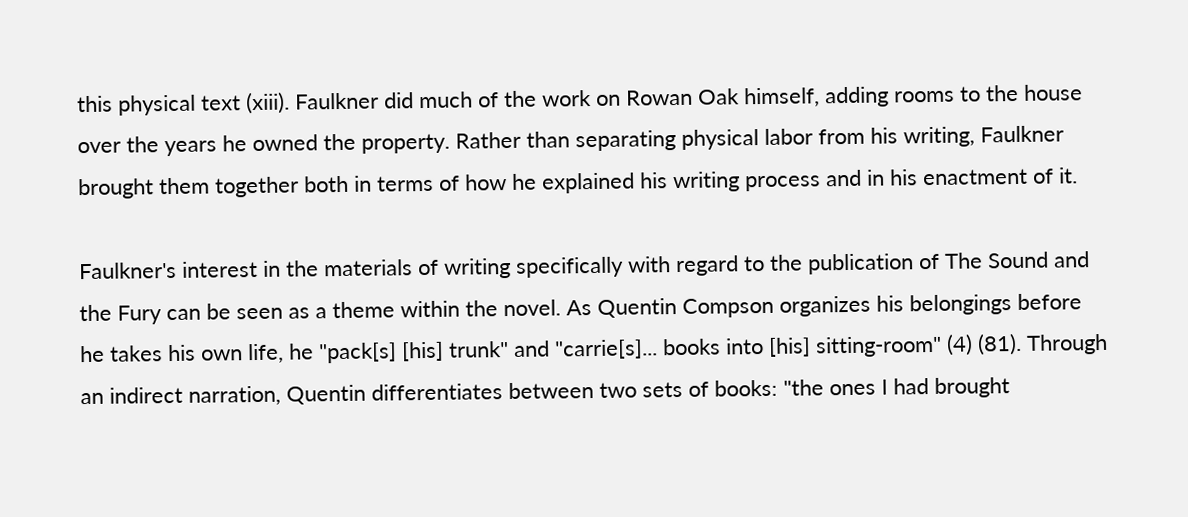this physical text (xiii). Faulkner did much of the work on Rowan Oak himself, adding rooms to the house over the years he owned the property. Rather than separating physical labor from his writing, Faulkner brought them together both in terms of how he explained his writing process and in his enactment of it.

Faulkner's interest in the materials of writing specifically with regard to the publication of The Sound and the Fury can be seen as a theme within the novel. As Quentin Compson organizes his belongings before he takes his own life, he "pack[s] [his] trunk" and "carrie[s]... books into [his] sitting-room" (4) (81). Through an indirect narration, Quentin differentiates between two sets of books: "the ones I had brought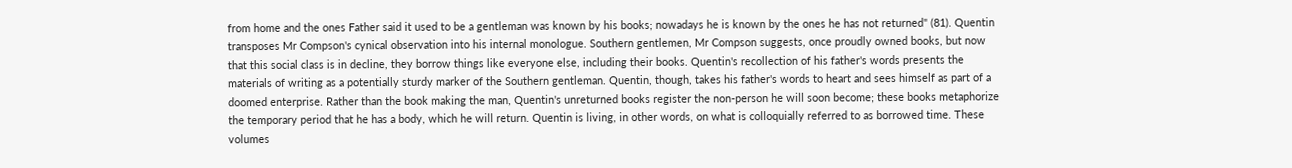from home and the ones Father said it used to be a gentleman was known by his books; nowadays he is known by the ones he has not returned" (81). Quentin transposes Mr Compson's cynical observation into his internal monologue. Southern gentlemen, Mr Compson suggests, once proudly owned books, but now that this social class is in decline, they borrow things like everyone else, including their books. Quentin's recollection of his father's words presents the materials of writing as a potentially sturdy marker of the Southern gentleman. Quentin, though, takes his father's words to heart and sees himself as part of a doomed enterprise. Rather than the book making the man, Quentin's unreturned books register the non-person he will soon become; these books metaphorize the temporary period that he has a body, which he will return. Quentin is living, in other words, on what is colloquially referred to as borrowed time. These volumes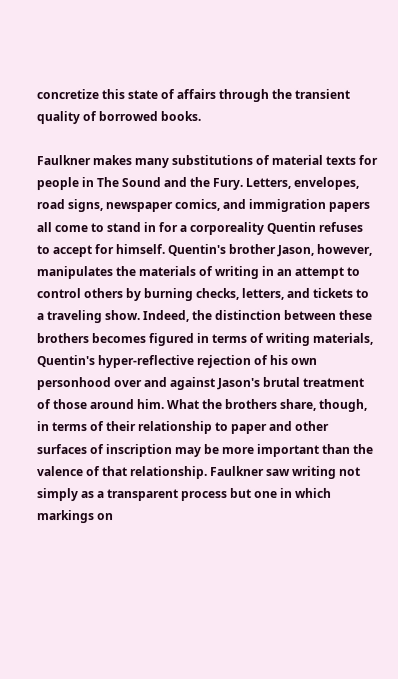concretize this state of affairs through the transient quality of borrowed books.

Faulkner makes many substitutions of material texts for people in The Sound and the Fury. Letters, envelopes, road signs, newspaper comics, and immigration papers all come to stand in for a corporeality Quentin refuses to accept for himself. Quentin's brother Jason, however, manipulates the materials of writing in an attempt to control others by burning checks, letters, and tickets to a traveling show. Indeed, the distinction between these brothers becomes figured in terms of writing materials, Quentin's hyper-reflective rejection of his own personhood over and against Jason's brutal treatment of those around him. What the brothers share, though, in terms of their relationship to paper and other surfaces of inscription may be more important than the valence of that relationship. Faulkner saw writing not simply as a transparent process but one in which markings on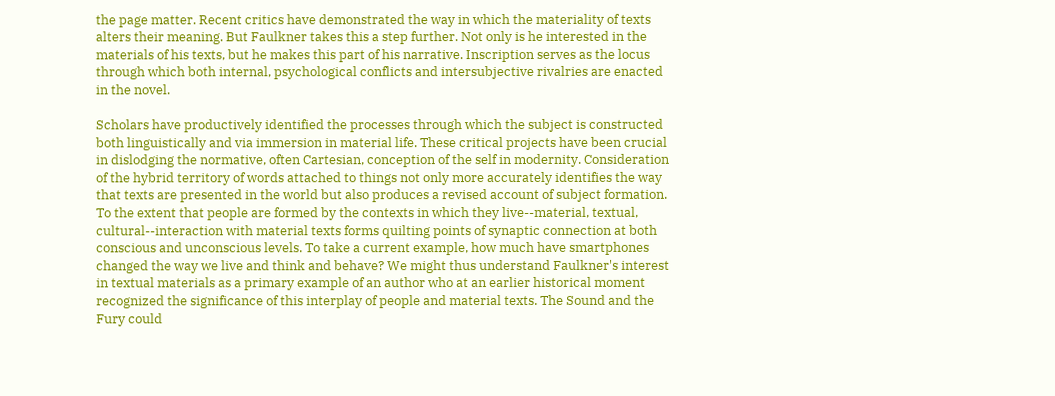the page matter. Recent critics have demonstrated the way in which the materiality of texts alters their meaning. But Faulkner takes this a step further. Not only is he interested in the materials of his texts, but he makes this part of his narrative. Inscription serves as the locus through which both internal, psychological conflicts and intersubjective rivalries are enacted in the novel.

Scholars have productively identified the processes through which the subject is constructed both linguistically and via immersion in material life. These critical projects have been crucial in dislodging the normative, often Cartesian, conception of the self in modernity. Consideration of the hybrid territory of words attached to things not only more accurately identifies the way that texts are presented in the world but also produces a revised account of subject formation. To the extent that people are formed by the contexts in which they live--material, textual, cultural--interaction with material texts forms quilting points of synaptic connection at both conscious and unconscious levels. To take a current example, how much have smartphones changed the way we live and think and behave? We might thus understand Faulkner's interest in textual materials as a primary example of an author who at an earlier historical moment recognized the significance of this interplay of people and material texts. The Sound and the Fury could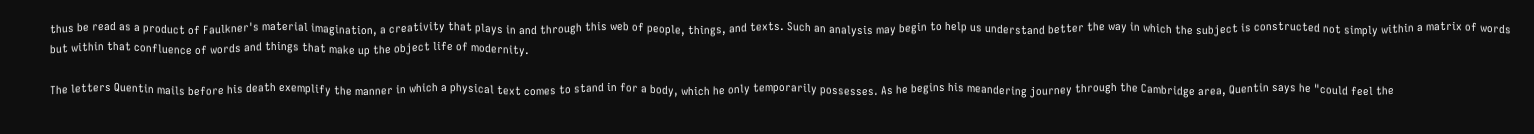thus be read as a product of Faulkner's material imagination, a creativity that plays in and through this web of people, things, and texts. Such an analysis may begin to help us understand better the way in which the subject is constructed not simply within a matrix of words but within that confluence of words and things that make up the object life of modernity.

The letters Quentin mails before his death exemplify the manner in which a physical text comes to stand in for a body, which he only temporarily possesses. As he begins his meandering journey through the Cambridge area, Quentin says he "could feel the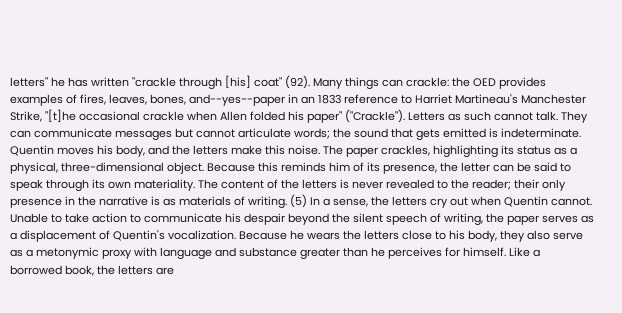letters" he has written "crackle through [his] coat" (92). Many things can crackle: the OED provides examples of fires, leaves, bones, and--yes--paper in an 1833 reference to Harriet Martineau's Manchester Strike, "[t]he occasional crackle when Allen folded his paper" ("Crackle"). Letters as such cannot talk. They can communicate messages but cannot articulate words; the sound that gets emitted is indeterminate. Quentin moves his body, and the letters make this noise. The paper crackles, highlighting its status as a physical, three-dimensional object. Because this reminds him of its presence, the letter can be said to speak through its own materiality. The content of the letters is never revealed to the reader; their only presence in the narrative is as materials of writing. (5) In a sense, the letters cry out when Quentin cannot. Unable to take action to communicate his despair beyond the silent speech of writing, the paper serves as a displacement of Quentin's vocalization. Because he wears the letters close to his body, they also serve as a metonymic proxy with language and substance greater than he perceives for himself. Like a borrowed book, the letters are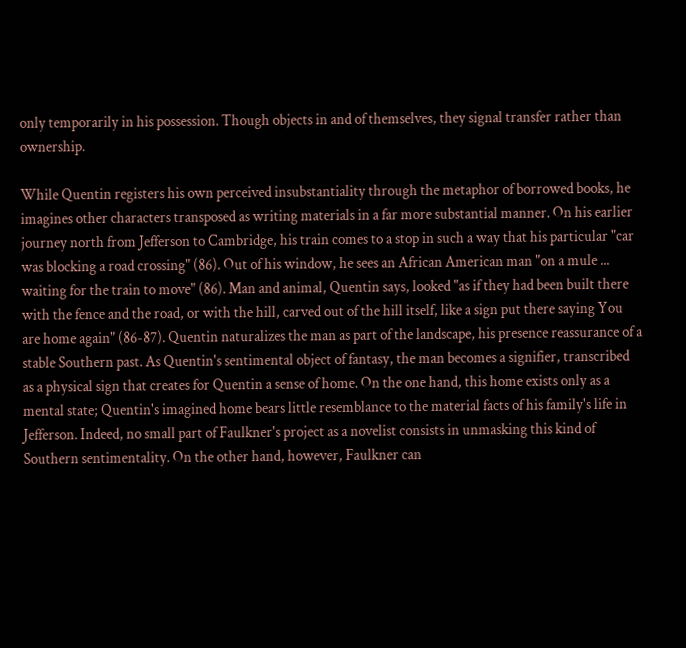only temporarily in his possession. Though objects in and of themselves, they signal transfer rather than ownership.

While Quentin registers his own perceived insubstantiality through the metaphor of borrowed books, he imagines other characters transposed as writing materials in a far more substantial manner. On his earlier journey north from Jefferson to Cambridge, his train comes to a stop in such a way that his particular "car was blocking a road crossing" (86). Out of his window, he sees an African American man "on a mule ... waiting for the train to move" (86). Man and animal, Quentin says, looked "as if they had been built there with the fence and the road, or with the hill, carved out of the hill itself, like a sign put there saying You are home again" (86-87). Quentin naturalizes the man as part of the landscape, his presence reassurance of a stable Southern past. As Quentin's sentimental object of fantasy, the man becomes a signifier, transcribed as a physical sign that creates for Quentin a sense of home. On the one hand, this home exists only as a mental state; Quentin's imagined home bears little resemblance to the material facts of his family's life in Jefferson. Indeed, no small part of Faulkner's project as a novelist consists in unmasking this kind of Southern sentimentality. On the other hand, however, Faulkner can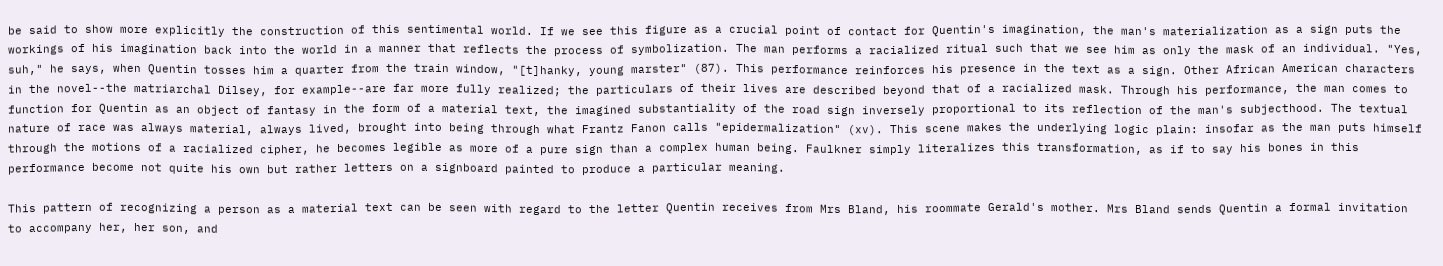be said to show more explicitly the construction of this sentimental world. If we see this figure as a crucial point of contact for Quentin's imagination, the man's materialization as a sign puts the workings of his imagination back into the world in a manner that reflects the process of symbolization. The man performs a racialized ritual such that we see him as only the mask of an individual. "Yes, suh," he says, when Quentin tosses him a quarter from the train window, "[t]hanky, young marster" (87). This performance reinforces his presence in the text as a sign. Other African American characters in the novel--the matriarchal Dilsey, for example--are far more fully realized; the particulars of their lives are described beyond that of a racialized mask. Through his performance, the man comes to function for Quentin as an object of fantasy in the form of a material text, the imagined substantiality of the road sign inversely proportional to its reflection of the man's subjecthood. The textual nature of race was always material, always lived, brought into being through what Frantz Fanon calls "epidermalization" (xv). This scene makes the underlying logic plain: insofar as the man puts himself through the motions of a racialized cipher, he becomes legible as more of a pure sign than a complex human being. Faulkner simply literalizes this transformation, as if to say his bones in this performance become not quite his own but rather letters on a signboard painted to produce a particular meaning.

This pattern of recognizing a person as a material text can be seen with regard to the letter Quentin receives from Mrs Bland, his roommate Gerald's mother. Mrs Bland sends Quentin a formal invitation to accompany her, her son, and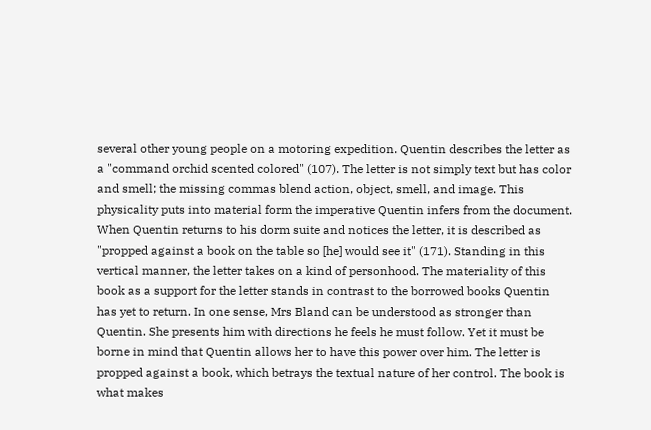several other young people on a motoring expedition. Quentin describes the letter as a "command orchid scented colored" (107). The letter is not simply text but has color and smell; the missing commas blend action, object, smell, and image. This physicality puts into material form the imperative Quentin infers from the document. When Quentin returns to his dorm suite and notices the letter, it is described as "propped against a book on the table so [he] would see it" (171). Standing in this vertical manner, the letter takes on a kind of personhood. The materiality of this book as a support for the letter stands in contrast to the borrowed books Quentin has yet to return. In one sense, Mrs Bland can be understood as stronger than Quentin. She presents him with directions he feels he must follow. Yet it must be borne in mind that Quentin allows her to have this power over him. The letter is propped against a book, which betrays the textual nature of her control. The book is what makes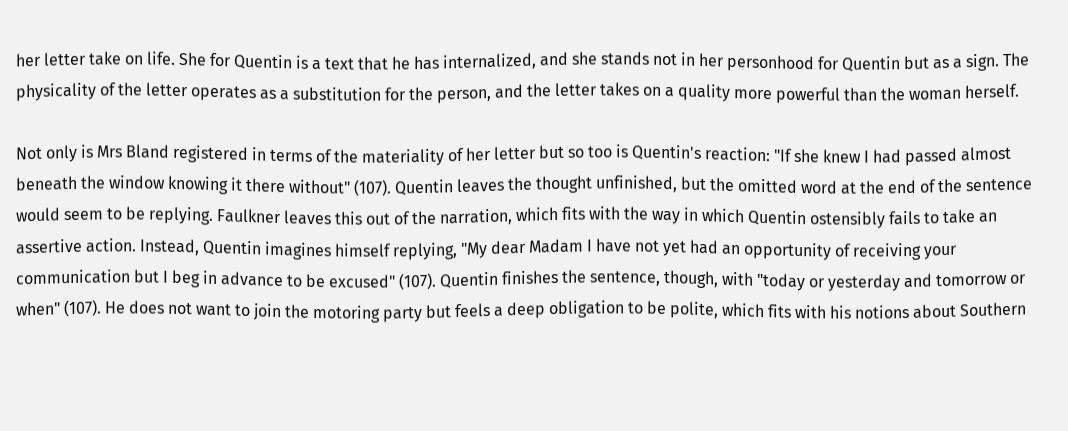her letter take on life. She for Quentin is a text that he has internalized, and she stands not in her personhood for Quentin but as a sign. The physicality of the letter operates as a substitution for the person, and the letter takes on a quality more powerful than the woman herself.

Not only is Mrs Bland registered in terms of the materiality of her letter but so too is Quentin's reaction: "If she knew I had passed almost beneath the window knowing it there without" (107). Quentin leaves the thought unfinished, but the omitted word at the end of the sentence would seem to be replying. Faulkner leaves this out of the narration, which fits with the way in which Quentin ostensibly fails to take an assertive action. Instead, Quentin imagines himself replying, "My dear Madam I have not yet had an opportunity of receiving your communication but I beg in advance to be excused" (107). Quentin finishes the sentence, though, with "today or yesterday and tomorrow or when" (107). He does not want to join the motoring party but feels a deep obligation to be polite, which fits with his notions about Southern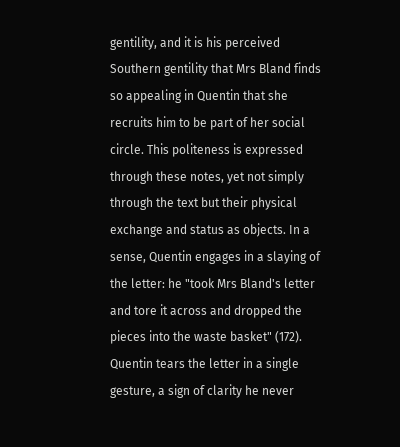gentility, and it is his perceived Southern gentility that Mrs Bland finds so appealing in Quentin that she recruits him to be part of her social circle. This politeness is expressed through these notes, yet not simply through the text but their physical exchange and status as objects. In a sense, Quentin engages in a slaying of the letter: he "took Mrs Bland's letter and tore it across and dropped the pieces into the waste basket" (172). Quentin tears the letter in a single gesture, a sign of clarity he never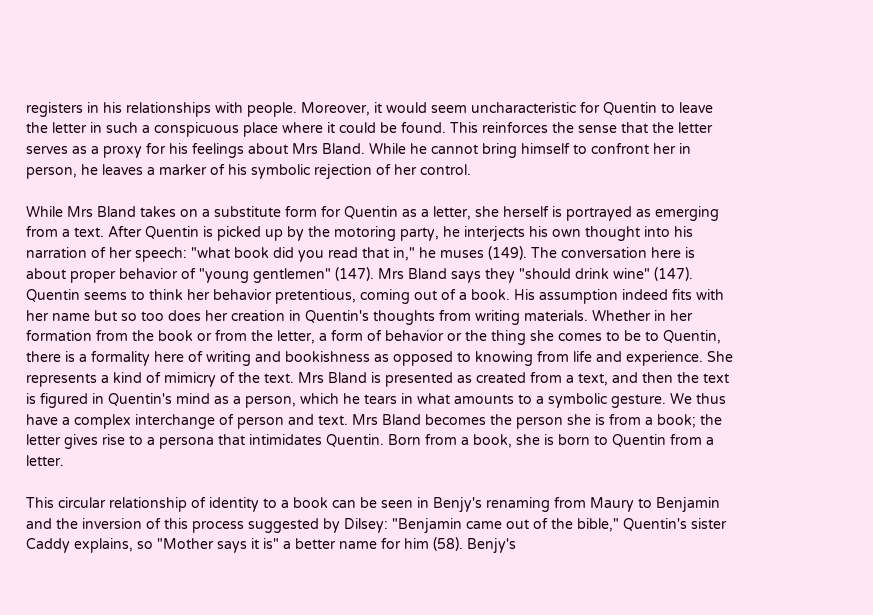registers in his relationships with people. Moreover, it would seem uncharacteristic for Quentin to leave the letter in such a conspicuous place where it could be found. This reinforces the sense that the letter serves as a proxy for his feelings about Mrs Bland. While he cannot bring himself to confront her in person, he leaves a marker of his symbolic rejection of her control.

While Mrs Bland takes on a substitute form for Quentin as a letter, she herself is portrayed as emerging from a text. After Quentin is picked up by the motoring party, he interjects his own thought into his narration of her speech: "what book did you read that in," he muses (149). The conversation here is about proper behavior of "young gentlemen" (147). Mrs Bland says they "should drink wine" (147). Quentin seems to think her behavior pretentious, coming out of a book. His assumption indeed fits with her name but so too does her creation in Quentin's thoughts from writing materials. Whether in her formation from the book or from the letter, a form of behavior or the thing she comes to be to Quentin, there is a formality here of writing and bookishness as opposed to knowing from life and experience. She represents a kind of mimicry of the text. Mrs Bland is presented as created from a text, and then the text is figured in Quentin's mind as a person, which he tears in what amounts to a symbolic gesture. We thus have a complex interchange of person and text. Mrs Bland becomes the person she is from a book; the letter gives rise to a persona that intimidates Quentin. Born from a book, she is born to Quentin from a letter.

This circular relationship of identity to a book can be seen in Benjy's renaming from Maury to Benjamin and the inversion of this process suggested by Dilsey: "Benjamin came out of the bible," Quentin's sister Caddy explains, so "Mother says it is" a better name for him (58). Benjy's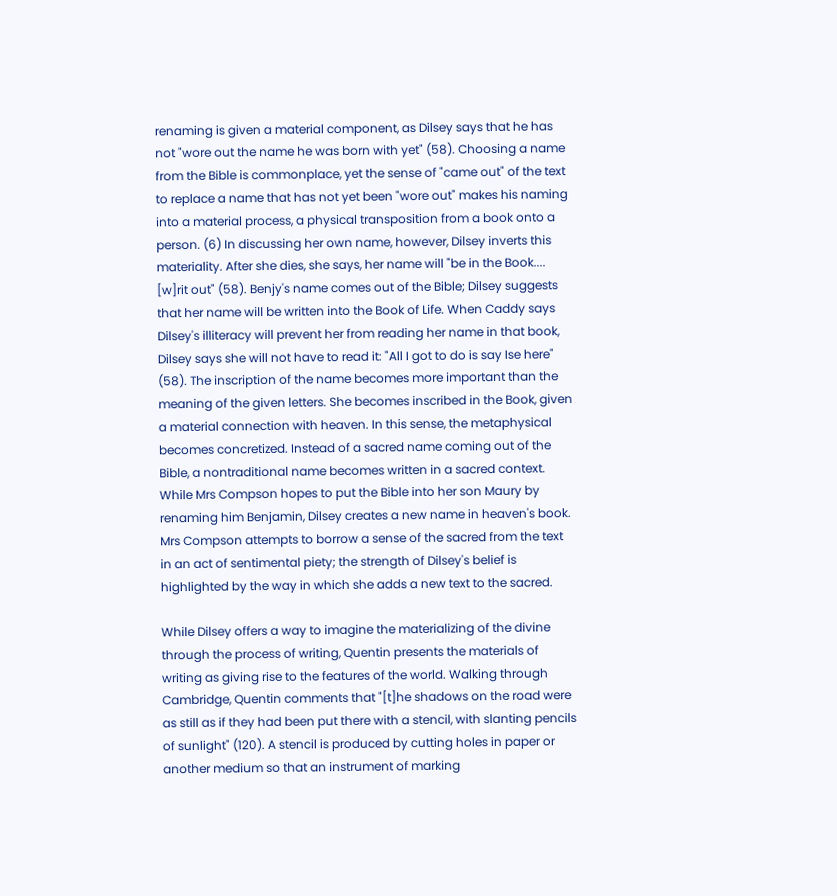renaming is given a material component, as Dilsey says that he has not "wore out the name he was born with yet" (58). Choosing a name from the Bible is commonplace, yet the sense of "came out" of the text to replace a name that has not yet been "wore out" makes his naming into a material process, a physical transposition from a book onto a person. (6) In discussing her own name, however, Dilsey inverts this materiality. After she dies, she says, her name will "be in the Book.... [w]rit out" (58). Benjy's name comes out of the Bible; Dilsey suggests that her name will be written into the Book of Life. When Caddy says Dilsey's illiteracy will prevent her from reading her name in that book, Dilsey says she will not have to read it: "All I got to do is say Ise here" (58). The inscription of the name becomes more important than the meaning of the given letters. She becomes inscribed in the Book, given a material connection with heaven. In this sense, the metaphysical becomes concretized. Instead of a sacred name coming out of the Bible, a nontraditional name becomes written in a sacred context. While Mrs Compson hopes to put the Bible into her son Maury by renaming him Benjamin, Dilsey creates a new name in heaven's book. Mrs Compson attempts to borrow a sense of the sacred from the text in an act of sentimental piety; the strength of Dilsey's belief is highlighted by the way in which she adds a new text to the sacred.

While Dilsey offers a way to imagine the materializing of the divine through the process of writing, Quentin presents the materials of writing as giving rise to the features of the world. Walking through Cambridge, Quentin comments that "[t]he shadows on the road were as still as if they had been put there with a stencil, with slanting pencils of sunlight" (120). A stencil is produced by cutting holes in paper or another medium so that an instrument of marking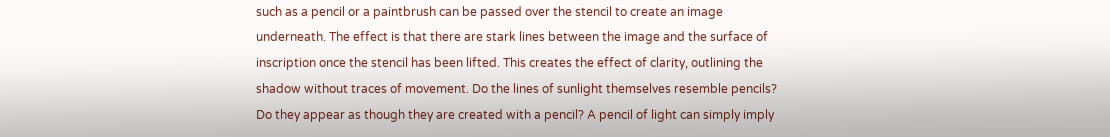such as a pencil or a paintbrush can be passed over the stencil to create an image underneath. The effect is that there are stark lines between the image and the surface of inscription once the stencil has been lifted. This creates the effect of clarity, outlining the shadow without traces of movement. Do the lines of sunlight themselves resemble pencils? Do they appear as though they are created with a pencil? A pencil of light can simply imply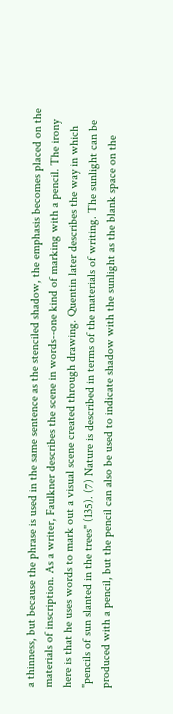a thinness, but because the phrase is used in the same sentence as the stenciled shadow, the emphasis becomes placed on the materials of inscription. As a writer, Faulkner describes the scene in words--one kind of marking with a pencil. The irony here is that he uses words to mark out a visual scene created through drawing. Quentin later describes the way in which "pencils of sun slanted in the trees" (135). (7) Nature is described in terms of the materials of writing. The sunlight can be produced with a pencil, but the pencil can also be used to indicate shadow with the sunlight as the blank space on the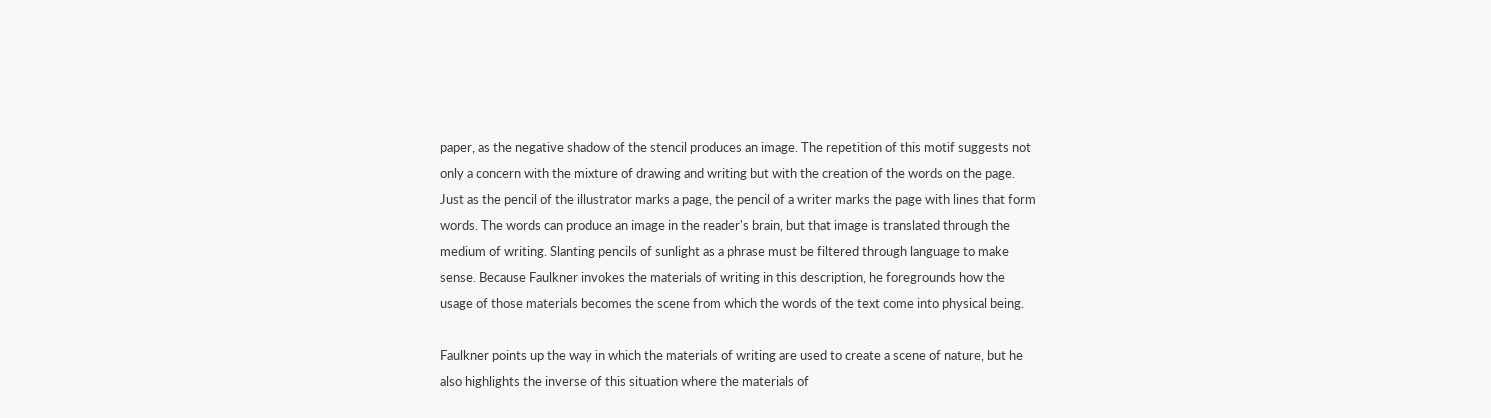paper, as the negative shadow of the stencil produces an image. The repetition of this motif suggests not only a concern with the mixture of drawing and writing but with the creation of the words on the page. Just as the pencil of the illustrator marks a page, the pencil of a writer marks the page with lines that form words. The words can produce an image in the reader's brain, but that image is translated through the medium of writing. Slanting pencils of sunlight as a phrase must be filtered through language to make sense. Because Faulkner invokes the materials of writing in this description, he foregrounds how the usage of those materials becomes the scene from which the words of the text come into physical being.

Faulkner points up the way in which the materials of writing are used to create a scene of nature, but he also highlights the inverse of this situation where the materials of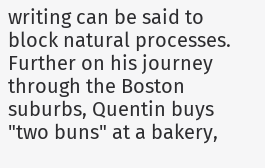writing can be said to block natural processes. Further on his journey through the Boston suburbs, Quentin buys "two buns" at a bakery,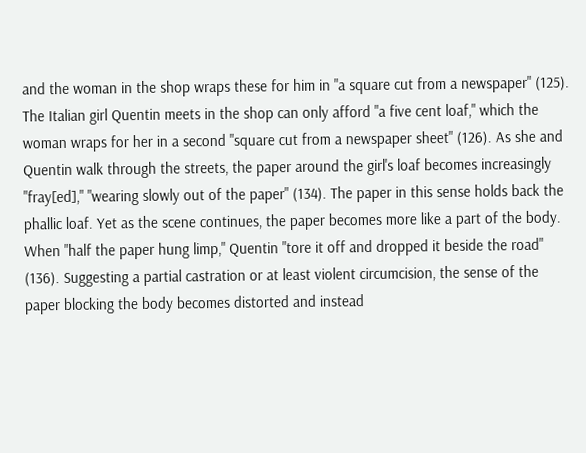and the woman in the shop wraps these for him in "a square cut from a newspaper" (125). The Italian girl Quentin meets in the shop can only afford "a five cent loaf," which the woman wraps for her in a second "square cut from a newspaper sheet" (126). As she and Quentin walk through the streets, the paper around the girl's loaf becomes increasingly "fray[ed]," "wearing slowly out of the paper" (134). The paper in this sense holds back the phallic loaf. Yet as the scene continues, the paper becomes more like a part of the body. When "half the paper hung limp," Quentin "tore it off and dropped it beside the road" (136). Suggesting a partial castration or at least violent circumcision, the sense of the paper blocking the body becomes distorted and instead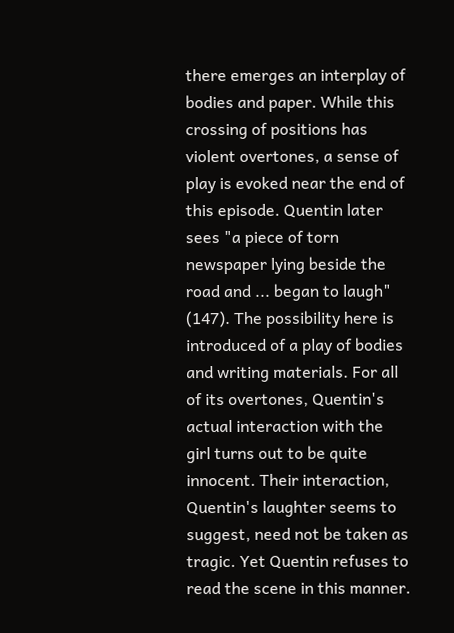there emerges an interplay of bodies and paper. While this crossing of positions has violent overtones, a sense of play is evoked near the end of this episode. Quentin later sees "a piece of torn newspaper lying beside the road and ... began to laugh" (147). The possibility here is introduced of a play of bodies and writing materials. For all of its overtones, Quentin's actual interaction with the girl turns out to be quite innocent. Their interaction, Quentin's laughter seems to suggest, need not be taken as tragic. Yet Quentin refuses to read the scene in this manner.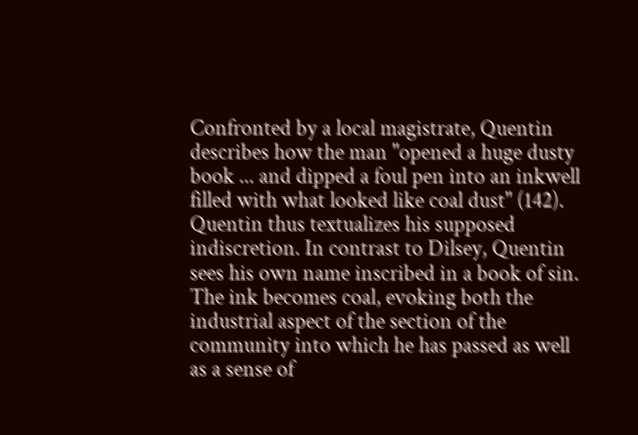Confronted by a local magistrate, Quentin describes how the man "opened a huge dusty book ... and dipped a foul pen into an inkwell filled with what looked like coal dust" (142). Quentin thus textualizes his supposed indiscretion. In contrast to Dilsey, Quentin sees his own name inscribed in a book of sin. The ink becomes coal, evoking both the industrial aspect of the section of the community into which he has passed as well as a sense of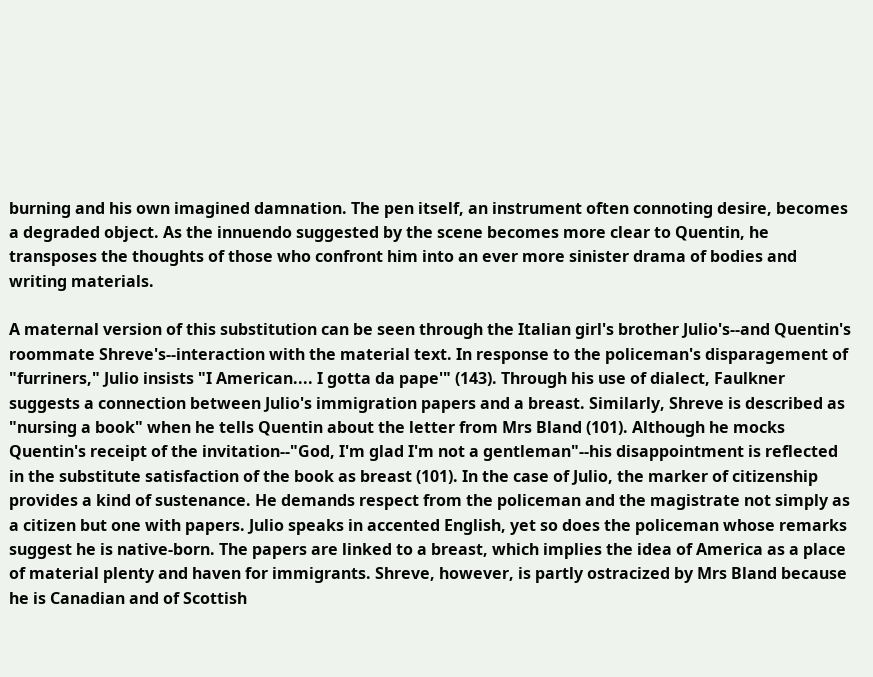burning and his own imagined damnation. The pen itself, an instrument often connoting desire, becomes a degraded object. As the innuendo suggested by the scene becomes more clear to Quentin, he transposes the thoughts of those who confront him into an ever more sinister drama of bodies and writing materials.

A maternal version of this substitution can be seen through the Italian girl's brother Julio's--and Quentin's roommate Shreve's--interaction with the material text. In response to the policeman's disparagement of "furriners," Julio insists "I American.... I gotta da pape'" (143). Through his use of dialect, Faulkner suggests a connection between Julio's immigration papers and a breast. Similarly, Shreve is described as "nursing a book" when he tells Quentin about the letter from Mrs Bland (101). Although he mocks Quentin's receipt of the invitation--"God, I'm glad I'm not a gentleman"--his disappointment is reflected in the substitute satisfaction of the book as breast (101). In the case of Julio, the marker of citizenship provides a kind of sustenance. He demands respect from the policeman and the magistrate not simply as a citizen but one with papers. Julio speaks in accented English, yet so does the policeman whose remarks suggest he is native-born. The papers are linked to a breast, which implies the idea of America as a place of material plenty and haven for immigrants. Shreve, however, is partly ostracized by Mrs Bland because he is Canadian and of Scottish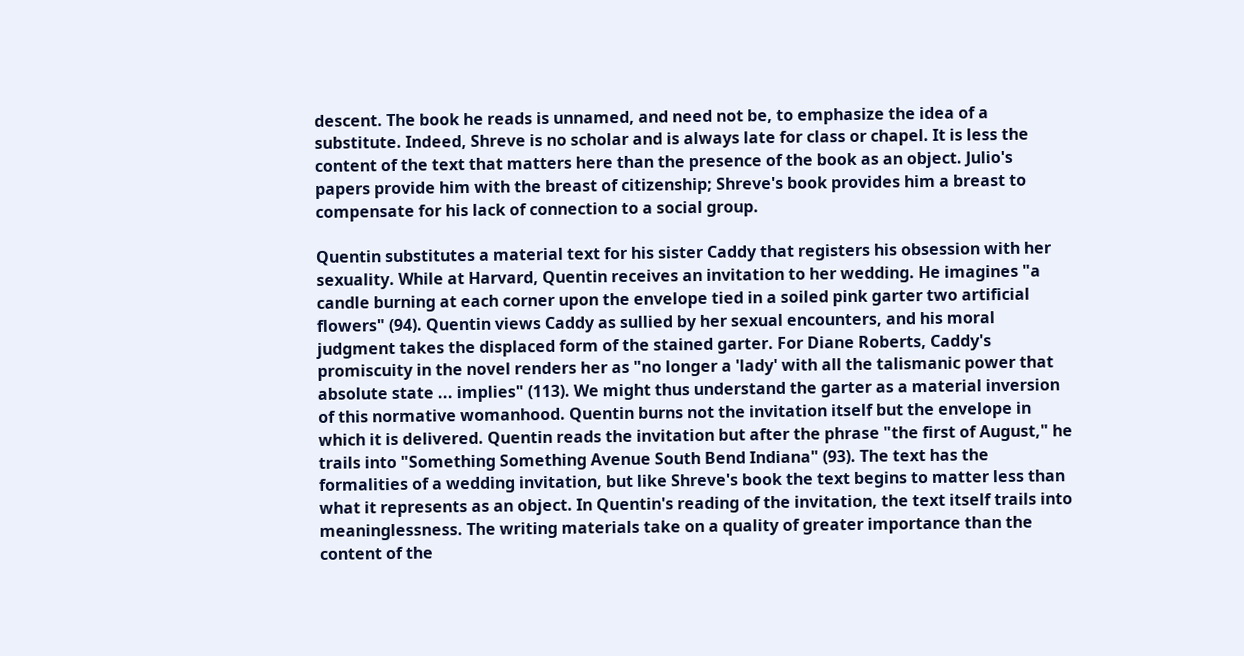descent. The book he reads is unnamed, and need not be, to emphasize the idea of a substitute. Indeed, Shreve is no scholar and is always late for class or chapel. It is less the content of the text that matters here than the presence of the book as an object. Julio's papers provide him with the breast of citizenship; Shreve's book provides him a breast to compensate for his lack of connection to a social group.

Quentin substitutes a material text for his sister Caddy that registers his obsession with her sexuality. While at Harvard, Quentin receives an invitation to her wedding. He imagines "a candle burning at each corner upon the envelope tied in a soiled pink garter two artificial flowers" (94). Quentin views Caddy as sullied by her sexual encounters, and his moral judgment takes the displaced form of the stained garter. For Diane Roberts, Caddy's promiscuity in the novel renders her as "no longer a 'lady' with all the talismanic power that absolute state ... implies" (113). We might thus understand the garter as a material inversion of this normative womanhood. Quentin burns not the invitation itself but the envelope in which it is delivered. Quentin reads the invitation but after the phrase "the first of August," he trails into "Something Something Avenue South Bend Indiana" (93). The text has the formalities of a wedding invitation, but like Shreve's book the text begins to matter less than what it represents as an object. In Quentin's reading of the invitation, the text itself trails into meaninglessness. The writing materials take on a quality of greater importance than the content of the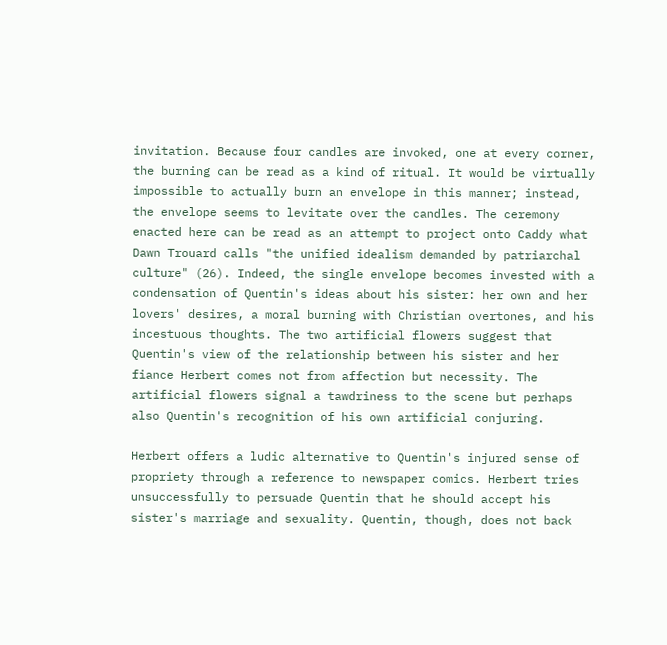invitation. Because four candles are invoked, one at every corner, the burning can be read as a kind of ritual. It would be virtually impossible to actually burn an envelope in this manner; instead, the envelope seems to levitate over the candles. The ceremony enacted here can be read as an attempt to project onto Caddy what Dawn Trouard calls "the unified idealism demanded by patriarchal culture" (26). Indeed, the single envelope becomes invested with a condensation of Quentin's ideas about his sister: her own and her lovers' desires, a moral burning with Christian overtones, and his incestuous thoughts. The two artificial flowers suggest that Quentin's view of the relationship between his sister and her fiance Herbert comes not from affection but necessity. The artificial flowers signal a tawdriness to the scene but perhaps also Quentin's recognition of his own artificial conjuring.

Herbert offers a ludic alternative to Quentin's injured sense of propriety through a reference to newspaper comics. Herbert tries unsuccessfully to persuade Quentin that he should accept his sister's marriage and sexuality. Quentin, though, does not back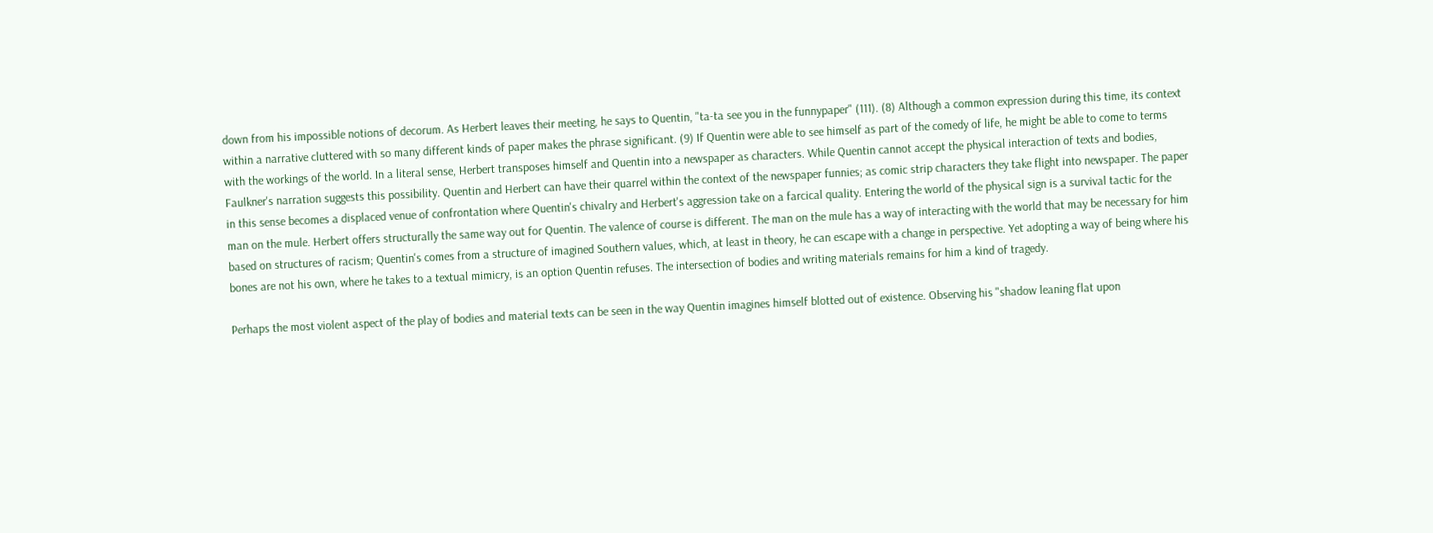down from his impossible notions of decorum. As Herbert leaves their meeting, he says to Quentin, "ta-ta see you in the funnypaper" (111). (8) Although a common expression during this time, its context within a narrative cluttered with so many different kinds of paper makes the phrase significant. (9) If Quentin were able to see himself as part of the comedy of life, he might be able to come to terms with the workings of the world. In a literal sense, Herbert transposes himself and Quentin into a newspaper as characters. While Quentin cannot accept the physical interaction of texts and bodies, Faulkner's narration suggests this possibility. Quentin and Herbert can have their quarrel within the context of the newspaper funnies; as comic strip characters they take flight into newspaper. The paper in this sense becomes a displaced venue of confrontation where Quentin's chivalry and Herbert's aggression take on a farcical quality. Entering the world of the physical sign is a survival tactic for the man on the mule. Herbert offers structurally the same way out for Quentin. The valence of course is different. The man on the mule has a way of interacting with the world that may be necessary for him based on structures of racism; Quentin's comes from a structure of imagined Southern values, which, at least in theory, he can escape with a change in perspective. Yet adopting a way of being where his bones are not his own, where he takes to a textual mimicry, is an option Quentin refuses. The intersection of bodies and writing materials remains for him a kind of tragedy.

Perhaps the most violent aspect of the play of bodies and material texts can be seen in the way Quentin imagines himself blotted out of existence. Observing his "shadow leaning flat upon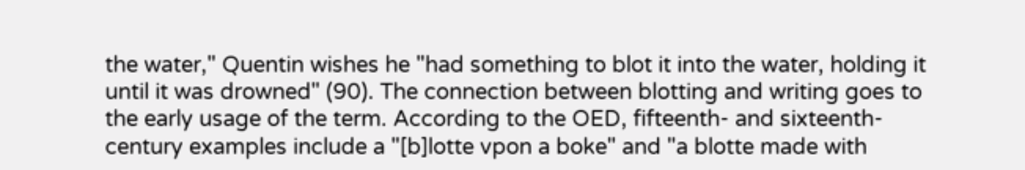the water," Quentin wishes he "had something to blot it into the water, holding it until it was drowned" (90). The connection between blotting and writing goes to the early usage of the term. According to the OED, fifteenth- and sixteenth-century examples include a "[b]lotte vpon a boke" and "a blotte made with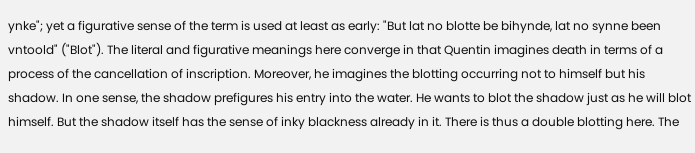ynke"; yet a figurative sense of the term is used at least as early: "But lat no blotte be bihynde, lat no synne been vntoold" ("Blot"). The literal and figurative meanings here converge in that Quentin imagines death in terms of a process of the cancellation of inscription. Moreover, he imagines the blotting occurring not to himself but his shadow. In one sense, the shadow prefigures his entry into the water. He wants to blot the shadow just as he will blot himself. But the shadow itself has the sense of inky blackness already in it. There is thus a double blotting here. The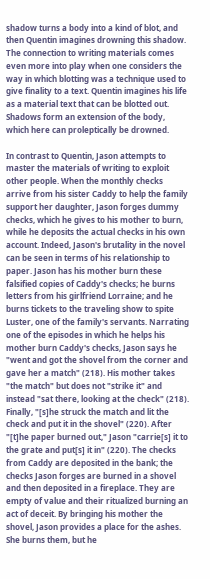shadow turns a body into a kind of blot, and then Quentin imagines drowning this shadow. The connection to writing materials comes even more into play when one considers the way in which blotting was a technique used to give finality to a text. Quentin imagines his life as a material text that can be blotted out. Shadows form an extension of the body, which here can proleptically be drowned.

In contrast to Quentin, Jason attempts to master the materials of writing to exploit other people. When the monthly checks arrive from his sister Caddy to help the family support her daughter, Jason forges dummy checks, which he gives to his mother to burn, while he deposits the actual checks in his own account. Indeed, Jason's brutality in the novel can be seen in terms of his relationship to paper. Jason has his mother burn these falsified copies of Caddy's checks; he burns letters from his girlfriend Lorraine; and he burns tickets to the traveling show to spite Luster, one of the family's servants. Narrating one of the episodes in which he helps his mother burn Caddy's checks, Jason says he "went and got the shovel from the corner and gave her a match" (218). His mother takes "the match" but does not "strike it" and instead "sat there, looking at the check" (218). Finally, "[s]he struck the match and lit the check and put it in the shovel" (220). After "[t]he paper burned out," Jason "carrie[s] it to the grate and put[s] it in" (220). The checks from Caddy are deposited in the bank; the checks Jason forges are burned in a shovel and then deposited in a fireplace. They are empty of value and their ritualized burning an act of deceit. By bringing his mother the shovel, Jason provides a place for the ashes. She burns them, but he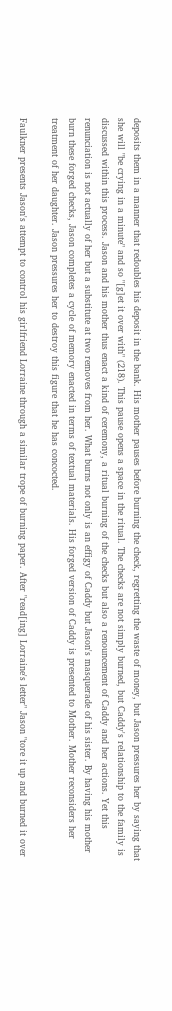deposits them in a manner that redoubles his deposit in the bank. His mother pauses before burning the check, regretting the waste of money, but Jason pressures her by saying that she will "be crying in a minute" and so "[g]et it over with" (218). This pause opens a space in the ritual. The checks are not simply burned, but Caddy's relationship to the family is discussed within this process. Jason and his mother thus enact a kind of ceremony, a ritual burning of the checks but also a renouncement of Caddy and her actions. Yet this renunciation is not actually of her but a substitute at two removes from her. What burns not only is an effigy of Caddy but Jason's masquerade of his sister. By having his mother burn these forged checks, Jason completes a cycle of memory enacted in terms of textual materials. His forged version of Caddy is presented to Mother. Mother reconsiders her treatment of her daughter. Jason pressures her to destroy this figure that he has concocted.

Faulkner presents Jason's attempt to control his girlfriend Lorraine through a similar trope of burning paper. After "read[ing] Lorraine's letter" Jason "tore it up and burned it over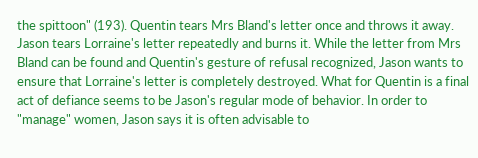the spittoon" (193). Quentin tears Mrs Bland's letter once and throws it away. Jason tears Lorraine's letter repeatedly and burns it. While the letter from Mrs Bland can be found and Quentin's gesture of refusal recognized, Jason wants to ensure that Lorraine's letter is completely destroyed. What for Quentin is a final act of defiance seems to be Jason's regular mode of behavior. In order to "manage" women, Jason says it is often advisable to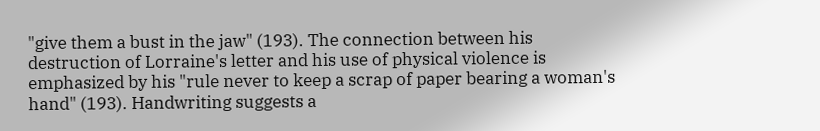"give them a bust in the jaw" (193). The connection between his destruction of Lorraine's letter and his use of physical violence is emphasized by his "rule never to keep a scrap of paper bearing a woman's hand" (193). Handwriting suggests a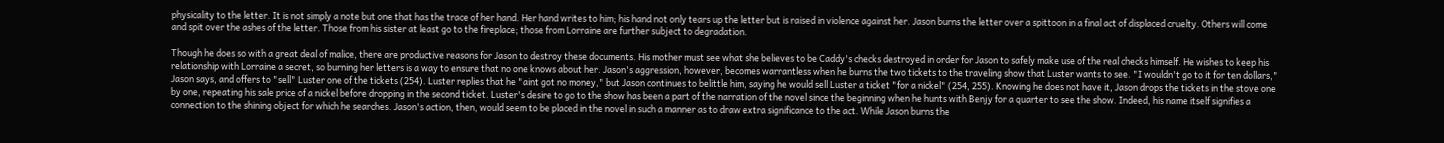physicality to the letter. It is not simply a note but one that has the trace of her hand. Her hand writes to him; his hand not only tears up the letter but is raised in violence against her. Jason burns the letter over a spittoon in a final act of displaced cruelty. Others will come and spit over the ashes of the letter. Those from his sister at least go to the fireplace; those from Lorraine are further subject to degradation.

Though he does so with a great deal of malice, there are productive reasons for Jason to destroy these documents. His mother must see what she believes to be Caddy's checks destroyed in order for Jason to safely make use of the real checks himself. He wishes to keep his relationship with Lorraine a secret, so burning her letters is a way to ensure that no one knows about her. Jason's aggression, however, becomes warrantless when he burns the two tickets to the traveling show that Luster wants to see. "I wouldn't go to it for ten dollars," Jason says, and offers to "sell" Luster one of the tickets (254). Luster replies that he "aint got no money," but Jason continues to belittle him, saying he would sell Luster a ticket "for a nickel" (254, 255). Knowing he does not have it, Jason drops the tickets in the stove one by one, repeating his sale price of a nickel before dropping in the second ticket. Luster's desire to go to the show has been a part of the narration of the novel since the beginning when he hunts with Benjy for a quarter to see the show. Indeed, his name itself signifies a connection to the shining object for which he searches. Jason's action, then, would seem to be placed in the novel in such a manner as to draw extra significance to the act. While Jason burns the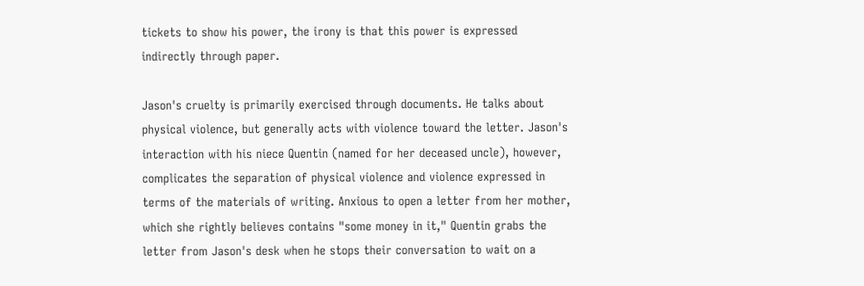tickets to show his power, the irony is that this power is expressed indirectly through paper.

Jason's cruelty is primarily exercised through documents. He talks about physical violence, but generally acts with violence toward the letter. Jason's interaction with his niece Quentin (named for her deceased uncle), however, complicates the separation of physical violence and violence expressed in terms of the materials of writing. Anxious to open a letter from her mother, which she rightly believes contains "some money in it," Quentin grabs the letter from Jason's desk when he stops their conversation to wait on a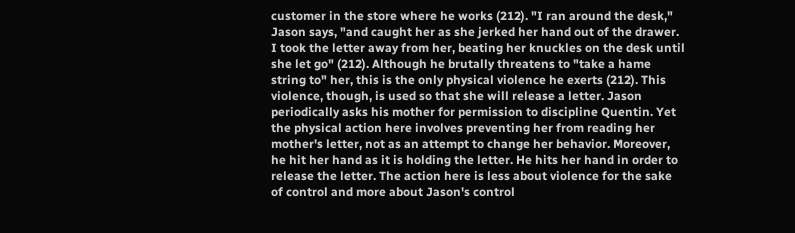customer in the store where he works (212). "I ran around the desk," Jason says, "and caught her as she jerked her hand out of the drawer. I took the letter away from her, beating her knuckles on the desk until she let go" (212). Although he brutally threatens to "take a hame string to" her, this is the only physical violence he exerts (212). This violence, though, is used so that she will release a letter. Jason periodically asks his mother for permission to discipline Quentin. Yet the physical action here involves preventing her from reading her mother's letter, not as an attempt to change her behavior. Moreover, he hit her hand as it is holding the letter. He hits her hand in order to release the letter. The action here is less about violence for the sake of control and more about Jason's control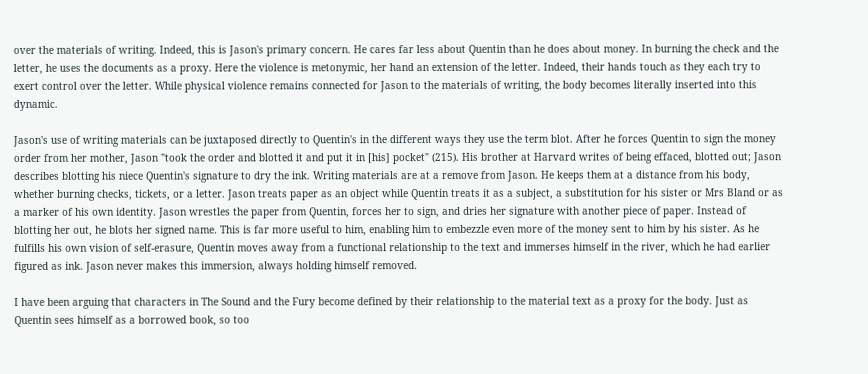over the materials of writing. Indeed, this is Jason's primary concern. He cares far less about Quentin than he does about money. In burning the check and the letter, he uses the documents as a proxy. Here the violence is metonymic, her hand an extension of the letter. Indeed, their hands touch as they each try to exert control over the letter. While physical violence remains connected for Jason to the materials of writing, the body becomes literally inserted into this dynamic.

Jason's use of writing materials can be juxtaposed directly to Quentin's in the different ways they use the term blot. After he forces Quentin to sign the money order from her mother, Jason "took the order and blotted it and put it in [his] pocket" (215). His brother at Harvard writes of being effaced, blotted out; Jason describes blotting his niece Quentin's signature to dry the ink. Writing materials are at a remove from Jason. He keeps them at a distance from his body, whether burning checks, tickets, or a letter. Jason treats paper as an object while Quentin treats it as a subject, a substitution for his sister or Mrs Bland or as a marker of his own identity. Jason wrestles the paper from Quentin, forces her to sign, and dries her signature with another piece of paper. Instead of blotting her out, he blots her signed name. This is far more useful to him, enabling him to embezzle even more of the money sent to him by his sister. As he fulfills his own vision of self-erasure, Quentin moves away from a functional relationship to the text and immerses himself in the river, which he had earlier figured as ink. Jason never makes this immersion, always holding himself removed.

I have been arguing that characters in The Sound and the Fury become defined by their relationship to the material text as a proxy for the body. Just as Quentin sees himself as a borrowed book, so too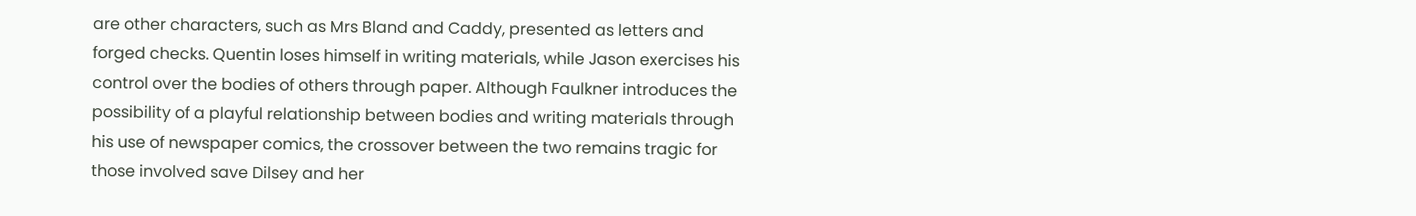are other characters, such as Mrs Bland and Caddy, presented as letters and forged checks. Quentin loses himself in writing materials, while Jason exercises his control over the bodies of others through paper. Although Faulkner introduces the possibility of a playful relationship between bodies and writing materials through his use of newspaper comics, the crossover between the two remains tragic for those involved save Dilsey and her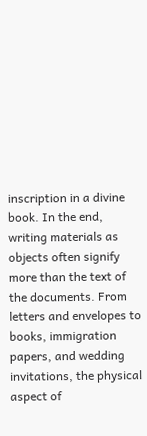inscription in a divine book. In the end, writing materials as objects often signify more than the text of the documents. From letters and envelopes to books, immigration papers, and wedding invitations, the physical aspect of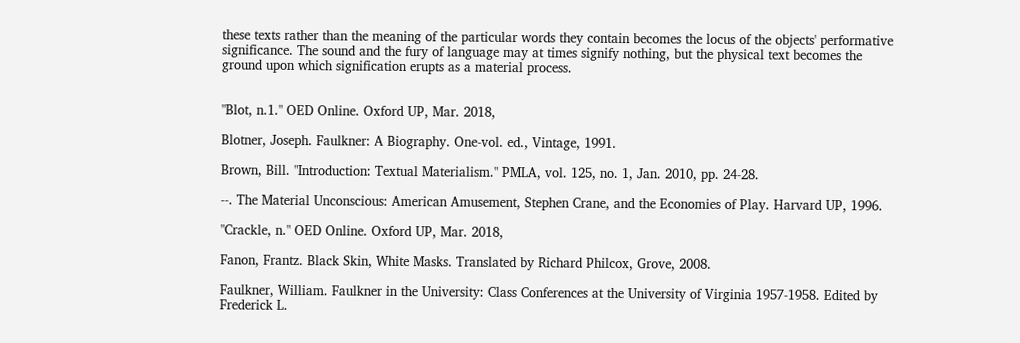these texts rather than the meaning of the particular words they contain becomes the locus of the objects' performative significance. The sound and the fury of language may at times signify nothing, but the physical text becomes the ground upon which signification erupts as a material process.


"Blot, n.1." OED Online. Oxford UP, Mar. 2018,

Blotner, Joseph. Faulkner: A Biography. One-vol. ed., Vintage, 1991.

Brown, Bill. "Introduction: Textual Materialism." PMLA, vol. 125, no. 1, Jan. 2010, pp. 24-28.

--. The Material Unconscious: American Amusement, Stephen Crane, and the Economies of Play. Harvard UP, 1996.

"Crackle, n." OED Online. Oxford UP, Mar. 2018,

Fanon, Frantz. Black Skin, White Masks. Translated by Richard Philcox, Grove, 2008.

Faulkner, William. Faulkner in the University: Class Conferences at the University of Virginia 1957-1958. Edited by Frederick L.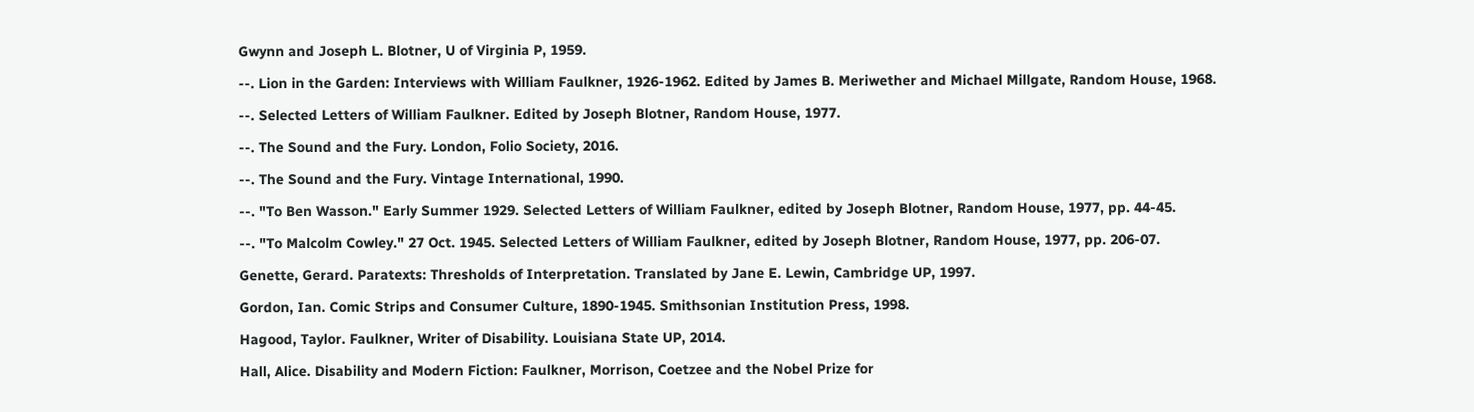Gwynn and Joseph L. Blotner, U of Virginia P, 1959.

--. Lion in the Garden: Interviews with William Faulkner, 1926-1962. Edited by James B. Meriwether and Michael Millgate, Random House, 1968.

--. Selected Letters of William Faulkner. Edited by Joseph Blotner, Random House, 1977.

--. The Sound and the Fury. London, Folio Society, 2016.

--. The Sound and the Fury. Vintage International, 1990.

--. "To Ben Wasson." Early Summer 1929. Selected Letters of William Faulkner, edited by Joseph Blotner, Random House, 1977, pp. 44-45.

--. "To Malcolm Cowley." 27 Oct. 1945. Selected Letters of William Faulkner, edited by Joseph Blotner, Random House, 1977, pp. 206-07.

Genette, Gerard. Paratexts: Thresholds of Interpretation. Translated by Jane E. Lewin, Cambridge UP, 1997.

Gordon, Ian. Comic Strips and Consumer Culture, 1890-1945. Smithsonian Institution Press, 1998.

Hagood, Taylor. Faulkner, Writer of Disability. Louisiana State UP, 2014.

Hall, Alice. Disability and Modern Fiction: Faulkner, Morrison, Coetzee and the Nobel Prize for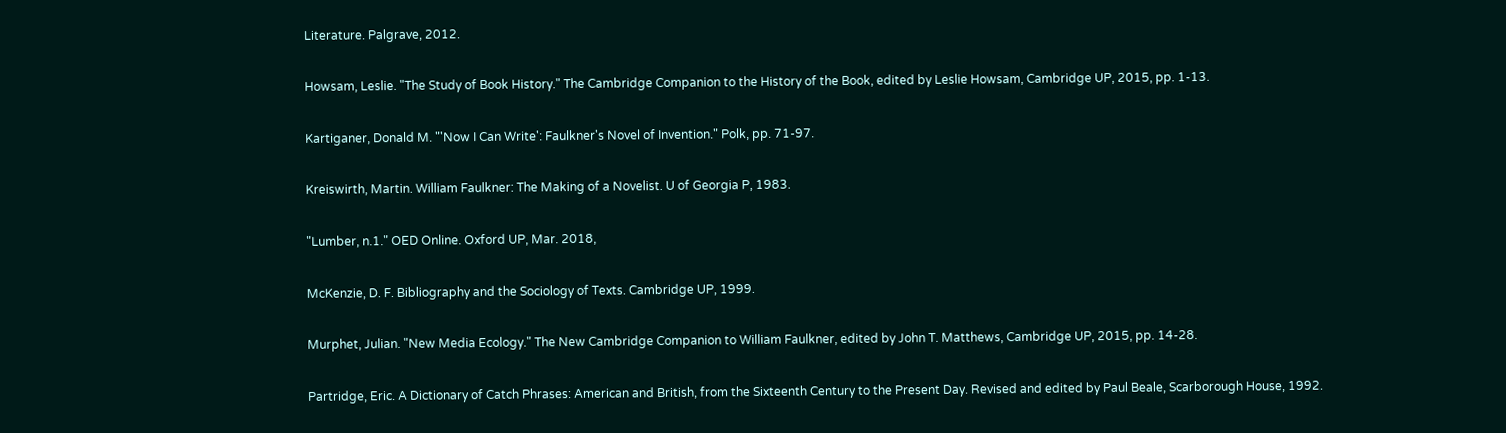Literature. Palgrave, 2012.

Howsam, Leslie. "The Study of Book History." The Cambridge Companion to the History of the Book, edited by Leslie Howsam, Cambridge UP, 2015, pp. 1-13.

Kartiganer, Donald M. "'Now I Can Write': Faulkner's Novel of Invention." Polk, pp. 71-97.

Kreiswirth, Martin. William Faulkner: The Making of a Novelist. U of Georgia P, 1983.

"Lumber, n.1." OED Online. Oxford UP, Mar. 2018,

McKenzie, D. F. Bibliography and the Sociology of Texts. Cambridge UP, 1999.

Murphet, Julian. "New Media Ecology." The New Cambridge Companion to William Faulkner, edited by John T. Matthews, Cambridge UP, 2015, pp. 14-28.

Partridge, Eric. A Dictionary of Catch Phrases: American and British, from the Sixteenth Century to the Present Day. Revised and edited by Paul Beale, Scarborough House, 1992.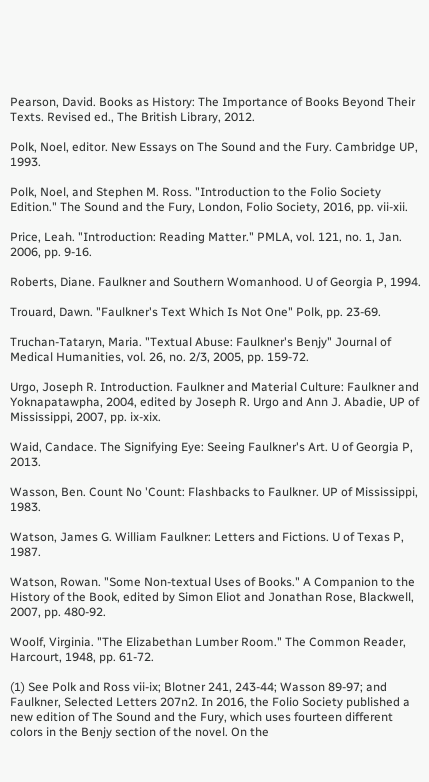Pearson, David. Books as History: The Importance of Books Beyond Their Texts. Revised ed., The British Library, 2012.

Polk, Noel, editor. New Essays on The Sound and the Fury. Cambridge UP, 1993.

Polk, Noel, and Stephen M. Ross. "Introduction to the Folio Society Edition." The Sound and the Fury, London, Folio Society, 2016, pp. vii-xii.

Price, Leah. "Introduction: Reading Matter." PMLA, vol. 121, no. 1, Jan. 2006, pp. 9-16.

Roberts, Diane. Faulkner and Southern Womanhood. U of Georgia P, 1994.

Trouard, Dawn. "Faulkner's Text Which Is Not One" Polk, pp. 23-69.

Truchan-Tataryn, Maria. "Textual Abuse: Faulkner's Benjy" Journal of Medical Humanities, vol. 26, no. 2/3, 2005, pp. 159-72.

Urgo, Joseph R. Introduction. Faulkner and Material Culture: Faulkner and Yoknapatawpha, 2004, edited by Joseph R. Urgo and Ann J. Abadie, UP of Mississippi, 2007, pp. ix-xix.

Waid, Candace. The Signifying Eye: Seeing Faulkner's Art. U of Georgia P, 2013.

Wasson, Ben. Count No 'Count: Flashbacks to Faulkner. UP of Mississippi, 1983.

Watson, James G. William Faulkner: Letters and Fictions. U of Texas P, 1987.

Watson, Rowan. "Some Non-textual Uses of Books." A Companion to the History of the Book, edited by Simon Eliot and Jonathan Rose, Blackwell, 2007, pp. 480-92.

Woolf, Virginia. "The Elizabethan Lumber Room." The Common Reader, Harcourt, 1948, pp. 61-72.

(1) See Polk and Ross vii-ix; Blotner 241, 243-44; Wasson 89-97; and Faulkner, Selected Letters 207n2. In 2016, the Folio Society published a new edition of The Sound and the Fury, which uses fourteen different colors in the Benjy section of the novel. On the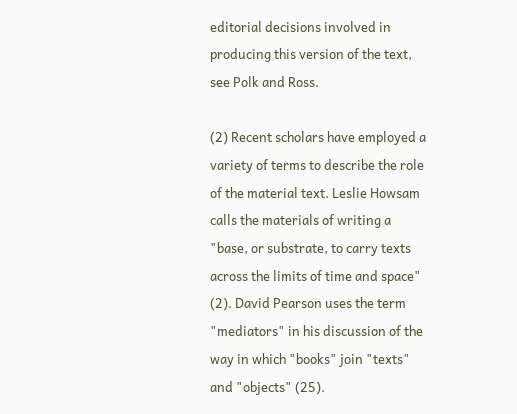editorial decisions involved in producing this version of the text, see Polk and Ross.

(2) Recent scholars have employed a variety of terms to describe the role of the material text. Leslie Howsam calls the materials of writing a "base, or substrate, to carry texts across the limits of time and space" (2). David Pearson uses the term "mediators" in his discussion of the way in which "books" join "texts" and "objects" (25).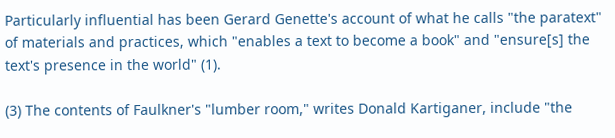Particularly influential has been Gerard Genette's account of what he calls "the paratext" of materials and practices, which "enables a text to become a book" and "ensure[s] the text's presence in the world" (1).

(3) The contents of Faulkner's "lumber room," writes Donald Kartiganer, include "the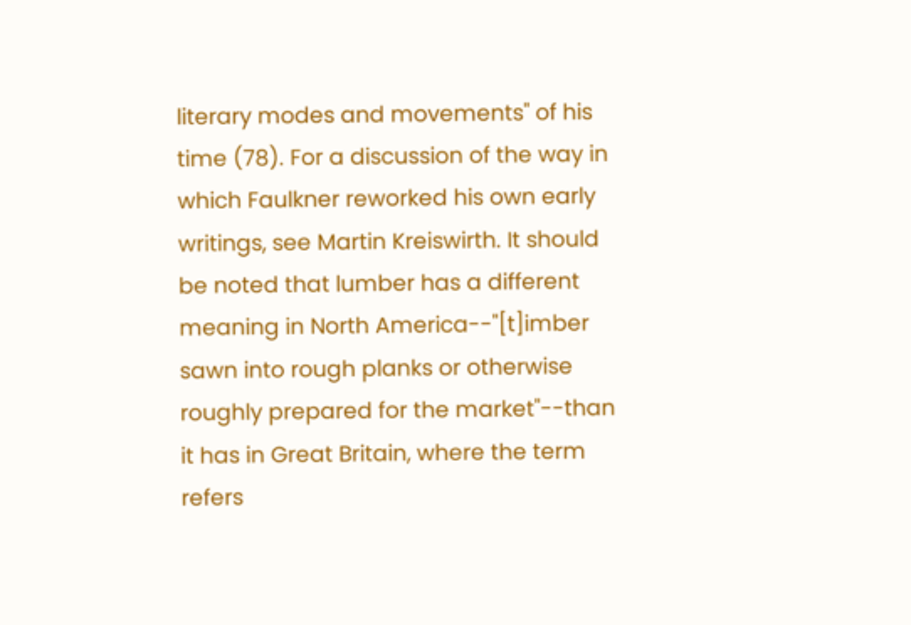literary modes and movements" of his time (78). For a discussion of the way in which Faulkner reworked his own early writings, see Martin Kreiswirth. It should be noted that lumber has a different meaning in North America--"[t]imber sawn into rough planks or otherwise roughly prepared for the market"--than it has in Great Britain, where the term refers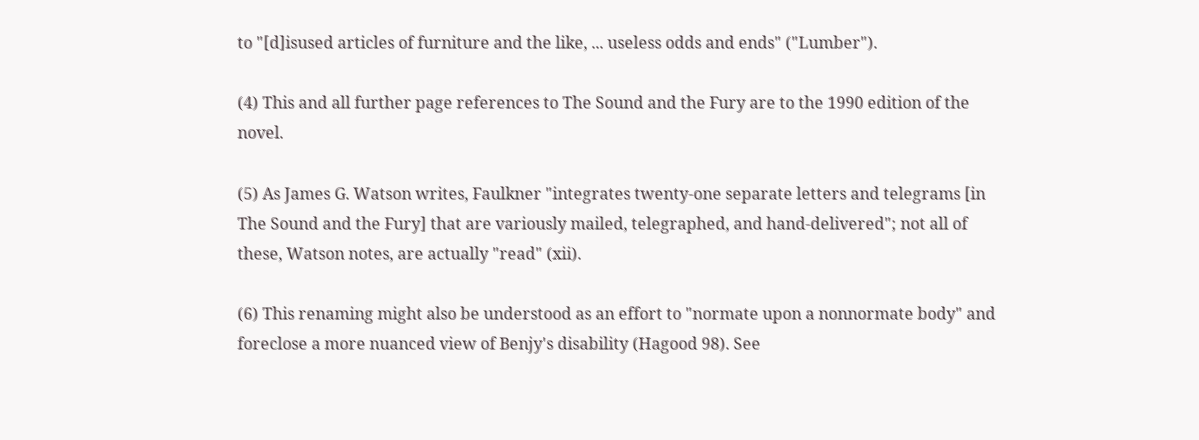to "[d]isused articles of furniture and the like, ... useless odds and ends" ("Lumber").

(4) This and all further page references to The Sound and the Fury are to the 1990 edition of the novel.

(5) As James G. Watson writes, Faulkner "integrates twenty-one separate letters and telegrams [in The Sound and the Fury] that are variously mailed, telegraphed, and hand-delivered"; not all of these, Watson notes, are actually "read" (xii).

(6) This renaming might also be understood as an effort to "normate upon a nonnormate body" and foreclose a more nuanced view of Benjy's disability (Hagood 98). See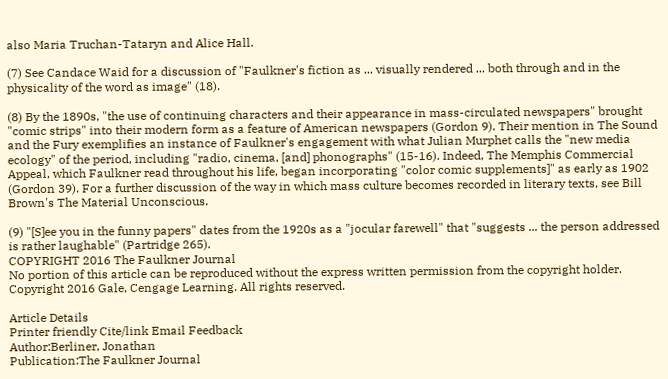also Maria Truchan-Tataryn and Alice Hall.

(7) See Candace Waid for a discussion of "Faulkner's fiction as ... visually rendered ... both through and in the physicality of the word as image" (18).

(8) By the 1890s, "the use of continuing characters and their appearance in mass-circulated newspapers" brought "comic strips" into their modern form as a feature of American newspapers (Gordon 9). Their mention in The Sound and the Fury exemplifies an instance of Faulkner's engagement with what Julian Murphet calls the "new media ecology" of the period, including "radio, cinema, [and] phonographs" (15-16). Indeed, The Memphis Commercial Appeal, which Faulkner read throughout his life, began incorporating "color comic supplements]" as early as 1902 (Gordon 39). For a further discussion of the way in which mass culture becomes recorded in literary texts, see Bill Brown's The Material Unconscious.

(9) "[S]ee you in the funny papers" dates from the 1920s as a "jocular farewell" that "suggests ... the person addressed is rather laughable" (Partridge 265).
COPYRIGHT 2016 The Faulkner Journal
No portion of this article can be reproduced without the express written permission from the copyright holder.
Copyright 2016 Gale, Cengage Learning. All rights reserved.

Article Details
Printer friendly Cite/link Email Feedback
Author:Berliner, Jonathan
Publication:The Faulkner Journal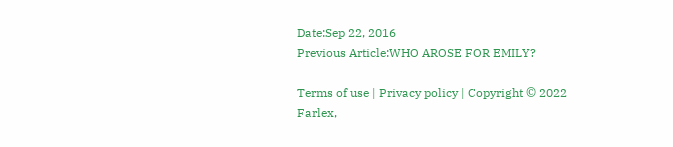Date:Sep 22, 2016
Previous Article:WHO AROSE FOR EMILY?

Terms of use | Privacy policy | Copyright © 2022 Farlex,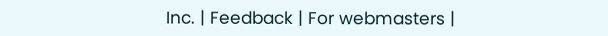Inc. | Feedback | For webmasters |